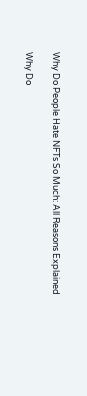Why Do People Hate NFTs So Much: All Reasons Explained

Why Do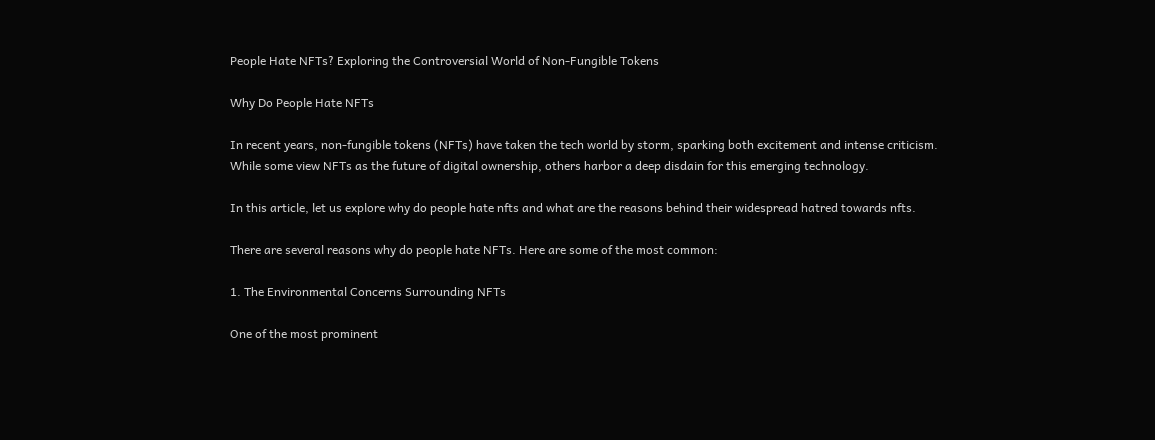People Hate NFTs? Exploring the Controversial World of Non-Fungible Tokens

Why Do People Hate NFTs

In recent years, non-fungible tokens (NFTs) have taken the tech world by storm, sparking both excitement and intense criticism. While some view NFTs as the future of digital ownership, others harbor a deep disdain for this emerging technology.

In this article, let us explore why do people hate nfts and what are the reasons behind their widespread hatred towards nfts.

There are several reasons why do people hate NFTs. Here are some of the most common:

1. The Environmental Concerns Surrounding NFTs

One of the most prominent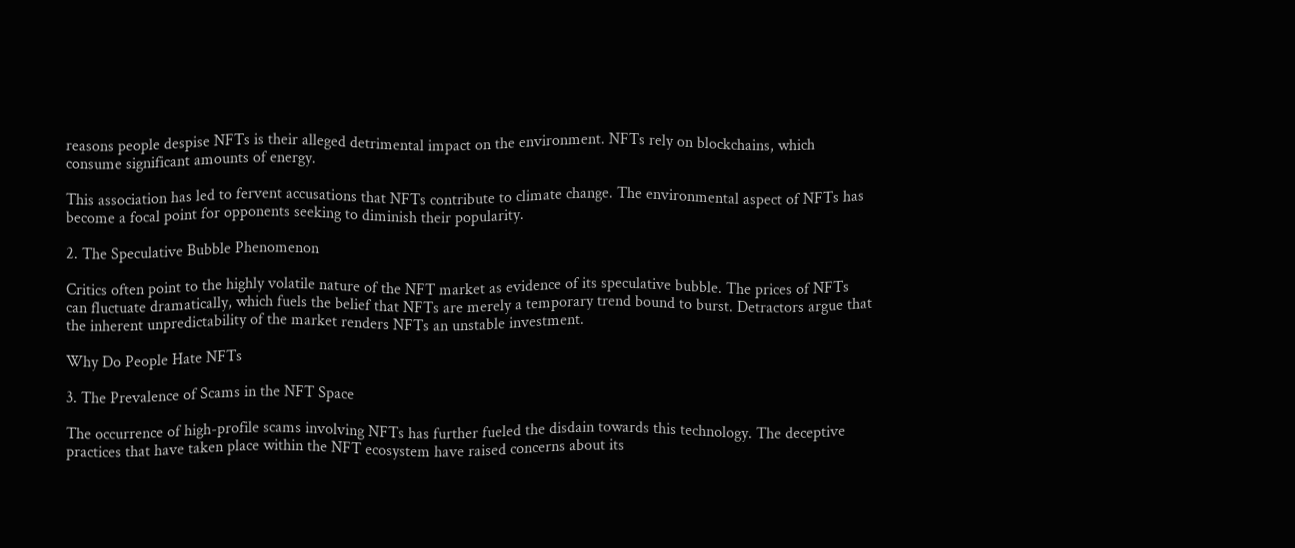reasons people despise NFTs is their alleged detrimental impact on the environment. NFTs rely on blockchains, which consume significant amounts of energy.

This association has led to fervent accusations that NFTs contribute to climate change. The environmental aspect of NFTs has become a focal point for opponents seeking to diminish their popularity.

2. The Speculative Bubble Phenomenon

Critics often point to the highly volatile nature of the NFT market as evidence of its speculative bubble. The prices of NFTs can fluctuate dramatically, which fuels the belief that NFTs are merely a temporary trend bound to burst. Detractors argue that the inherent unpredictability of the market renders NFTs an unstable investment.

Why Do People Hate NFTs

3. The Prevalence of Scams in the NFT Space

The occurrence of high-profile scams involving NFTs has further fueled the disdain towards this technology. The deceptive practices that have taken place within the NFT ecosystem have raised concerns about its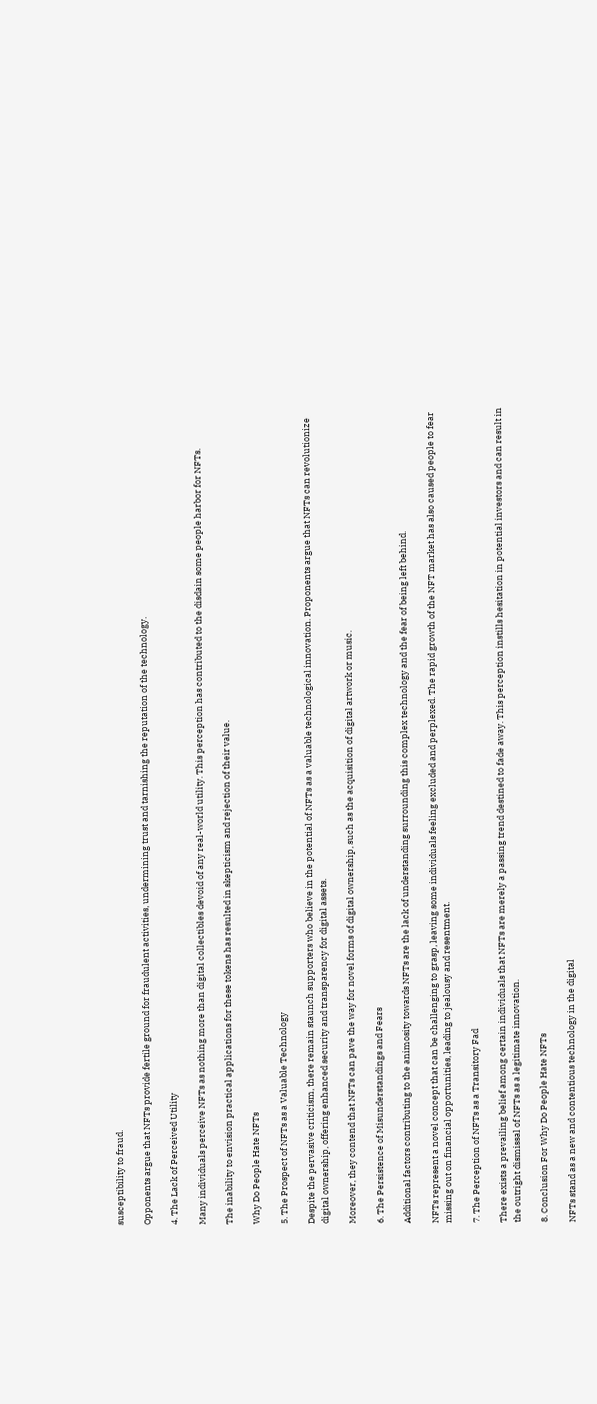susceptibility to fraud.

Opponents argue that NFTs provide fertile ground for fraudulent activities, undermining trust and tarnishing the reputation of the technology.

4. The Lack of Perceived Utility

Many individuals perceive NFTs as nothing more than digital collectibles devoid of any real-world utility. This perception has contributed to the disdain some people harbor for NFTs.

The inability to envision practical applications for these tokens has resulted in skepticism and rejection of their value.

Why Do People Hate NFTs

5. The Prospect of NFTs as a Valuable Technology

Despite the pervasive criticism, there remain staunch supporters who believe in the potential of NFTs as a valuable technological innovation. Proponents argue that NFTs can revolutionize digital ownership, offering enhanced security and transparency for digital assets.

Moreover, they contend that NFTs can pave the way for novel forms of digital ownership, such as the acquisition of digital artwork or music.

6. The Persistence of Misunderstandings and Fears

Additional factors contributing to the animosity towards NFTs are the lack of understanding surrounding this complex technology and the fear of being left behind.

NFTs represent a novel concept that can be challenging to grasp, leaving some individuals feeling excluded and perplexed. The rapid growth of the NFT market has also caused people to fear missing out on financial opportunities, leading to jealousy and resentment.

7. The Perception of NFTs as a Transitory Fad

There exists a prevailing belief among certain individuals that NFTs are merely a passing trend destined to fade away. This perception instills hesitation in potential investors and can result in the outright dismissal of NFTs as a legitimate innovation.

8. Conclusion For Why Do People Hate NFTs

NFTs stand as a new and contentious technology in the digital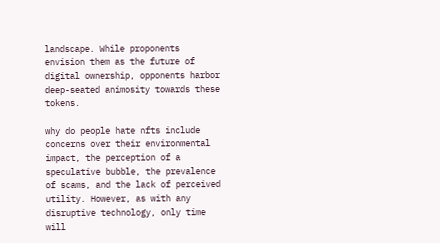landscape. While proponents envision them as the future of digital ownership, opponents harbor deep-seated animosity towards these tokens.

why do people hate nfts include concerns over their environmental impact, the perception of a speculative bubble, the prevalence of scams, and the lack of perceived utility. However, as with any disruptive technology, only time will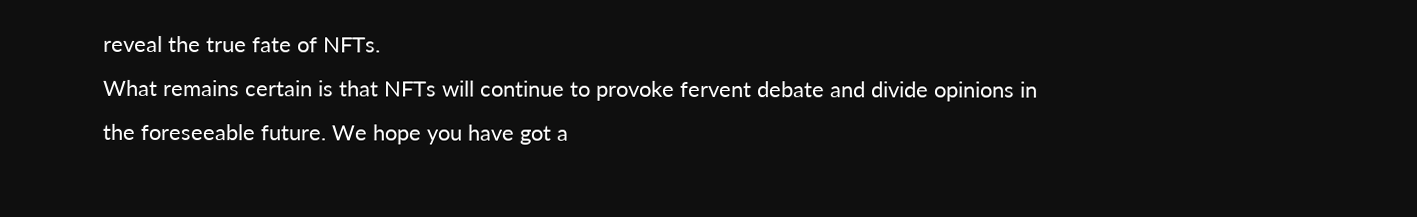reveal the true fate of NFTs.
What remains certain is that NFTs will continue to provoke fervent debate and divide opinions in the foreseeable future. We hope you have got a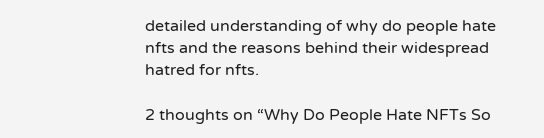detailed understanding of why do people hate nfts and the reasons behind their widespread hatred for nfts.

2 thoughts on “Why Do People Hate NFTs So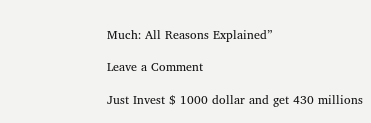Much: All Reasons Explained”

Leave a Comment

Just Invest $ 1000 dollar and get 430 millions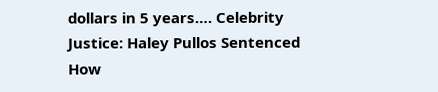dollars in 5 years…. Celebrity Justice: Haley Pullos Sentenced How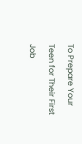To Prepare Your Teen for Their First Job